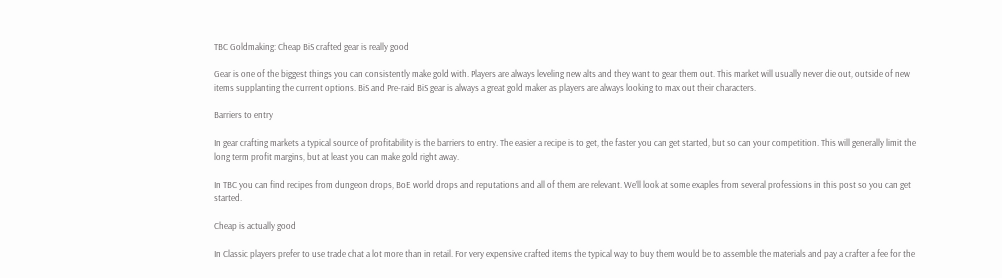TBC Goldmaking: Cheap BiS crafted gear is really good

Gear is one of the biggest things you can consistently make gold with. Players are always leveling new alts and they want to gear them out. This market will usually never die out, outside of new items supplanting the current options. BiS and Pre-raid BiS gear is always a great gold maker as players are always looking to max out their characters.

Barriers to entry

In gear crafting markets a typical source of profitability is the barriers to entry. The easier a recipe is to get, the faster you can get started, but so can your competition. This will generally limit the long term profit margins, but at least you can make gold right away.

In TBC you can find recipes from dungeon drops, BoE world drops and reputations and all of them are relevant. We’ll look at some exaples from several professions in this post so you can get started.

Cheap is actually good

In Classic players prefer to use trade chat a lot more than in retail. For very expensive crafted items the typical way to buy them would be to assemble the materials and pay a crafter a fee for the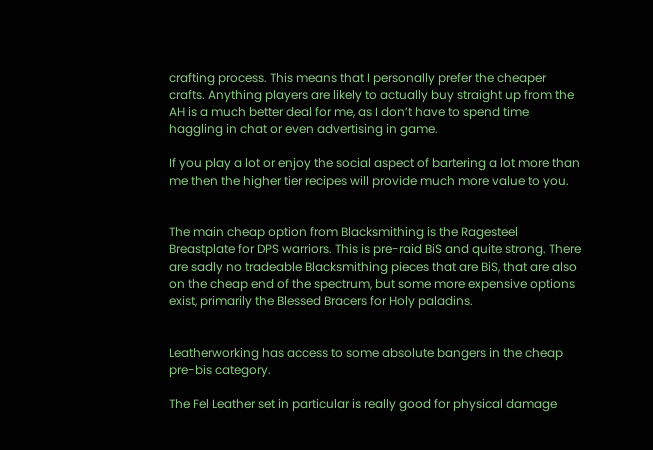crafting process. This means that I personally prefer the cheaper crafts. Anything players are likely to actually buy straight up from the AH is a much better deal for me, as I don’t have to spend time haggling in chat or even advertising in game.

If you play a lot or enjoy the social aspect of bartering a lot more than me then the higher tier recipes will provide much more value to you.


The main cheap option from Blacksmithing is the Ragesteel Breastplate for DPS warriors. This is pre-raid BiS and quite strong. There are sadly no tradeable Blacksmithing pieces that are BiS, that are also on the cheap end of the spectrum, but some more expensive options exist, primarily the Blessed Bracers for Holy paladins.


Leatherworking has access to some absolute bangers in the cheap pre-bis category.

The Fel Leather set in particular is really good for physical damage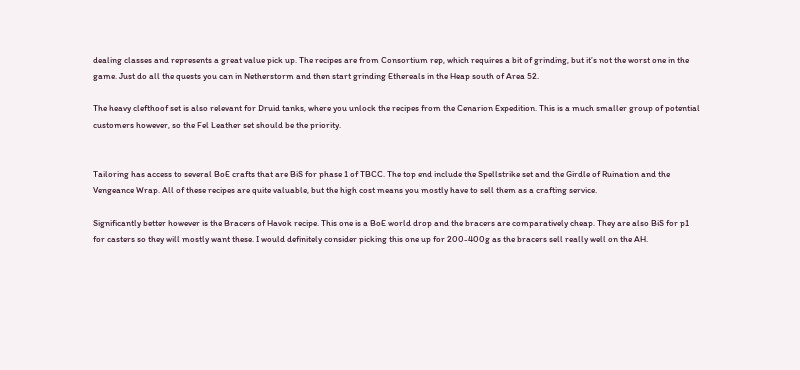dealing classes and represents a great value pick up. The recipes are from Consortium rep, which requires a bit of grinding, but it’s not the worst one in the game. Just do all the quests you can in Netherstorm and then start grinding Ethereals in the Heap south of Area 52.

The heavy clefthoof set is also relevant for Druid tanks, where you unlock the recipes from the Cenarion Expedition. This is a much smaller group of potential customers however, so the Fel Leather set should be the priority.


Tailoring has access to several BoE crafts that are BiS for phase 1 of TBCC. The top end include the Spellstrike set and the Girdle of Ruination and the Vengeance Wrap. All of these recipes are quite valuable, but the high cost means you mostly have to sell them as a crafting service.

Significantly better however is the Bracers of Havok recipe. This one is a BoE world drop and the bracers are comparatively cheap. They are also BiS for p1 for casters so they will mostly want these. I would definitely consider picking this one up for 200-400g as the bracers sell really well on the AH.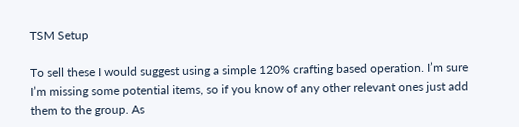TSM Setup

To sell these I would suggest using a simple 120% crafting based operation. I’m sure I’m missing some potential items, so if you know of any other relevant ones just add them to the group. As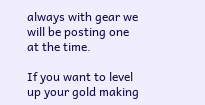always with gear we will be posting one at the time.

If you want to level up your gold making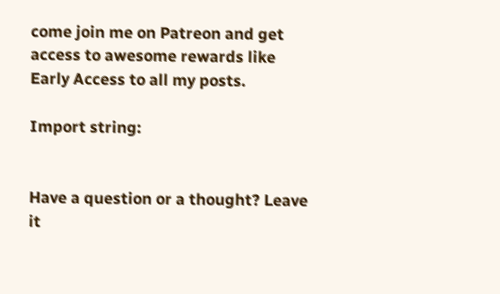come join me on Patreon and get access to awesome rewards like Early Access to all my posts.

Import string:


Have a question or a thought? Leave it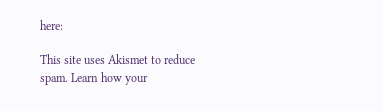here:

This site uses Akismet to reduce spam. Learn how your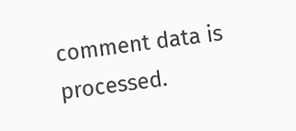comment data is processed.